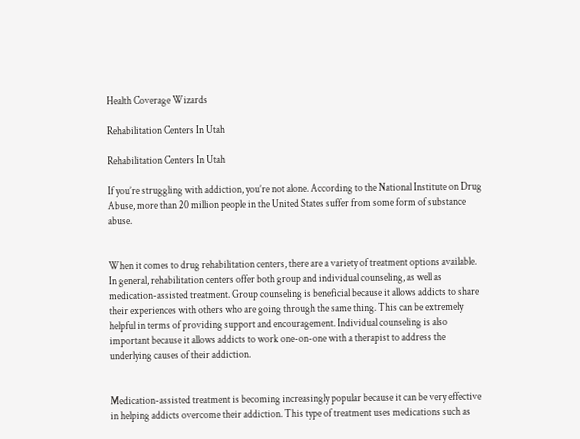Health Coverage Wizards

Rehabilitation Centers In Utah

Rehabilitation Centers In Utah

If you’re struggling with addiction, you’re not alone. According to the National Institute on Drug Abuse, more than 20 million people in the United States suffer from some form of substance abuse.


When it comes to drug rehabilitation centers, there are a variety of treatment options available. In general, rehabilitation centers offer both group and individual counseling, as well as medication-assisted treatment. Group counseling is beneficial because it allows addicts to share their experiences with others who are going through the same thing. This can be extremely helpful in terms of providing support and encouragement. Individual counseling is also important because it allows addicts to work one-on-one with a therapist to address the underlying causes of their addiction.


Medication-assisted treatment is becoming increasingly popular because it can be very effective in helping addicts overcome their addiction. This type of treatment uses medications such as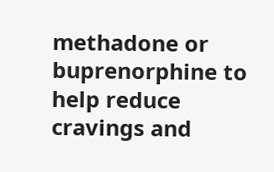methadone or buprenorphine to help reduce cravings and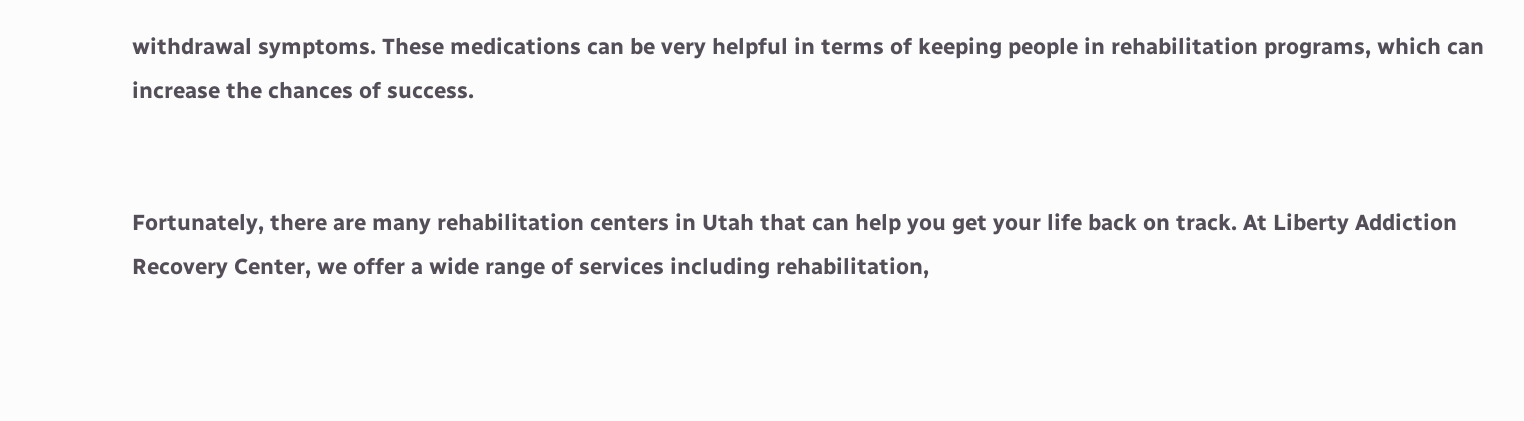withdrawal symptoms. These medications can be very helpful in terms of keeping people in rehabilitation programs, which can increase the chances of success.


Fortunately, there are many rehabilitation centers in Utah that can help you get your life back on track. At Liberty Addiction Recovery Center, we offer a wide range of services including rehabilitation,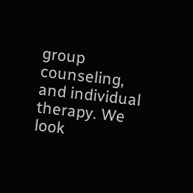group counseling, and individual therapy. We look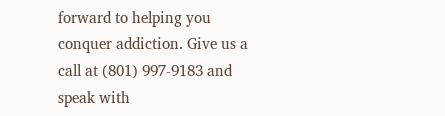forward to helping you conquer addiction. Give us a call at (801) 997-9183 and speak with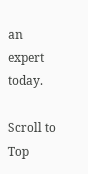an expert today.

Scroll to Top